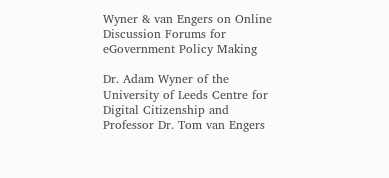Wyner & van Engers on Online Discussion Forums for eGovernment Policy Making

Dr. Adam Wyner of the University of Leeds Centre for Digital Citizenship and Professor Dr. Tom van Engers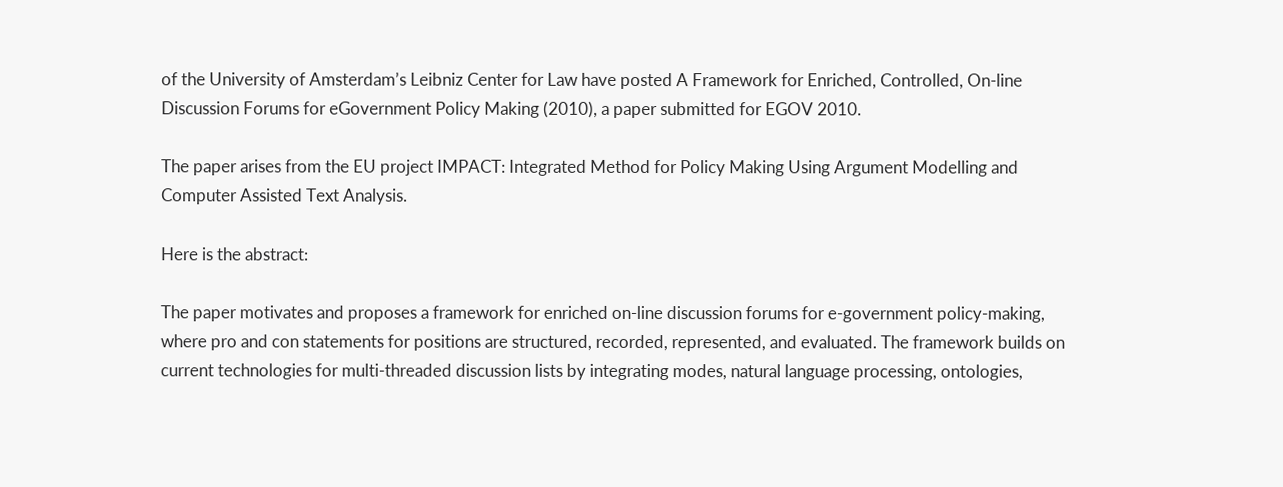of the University of Amsterdam’s Leibniz Center for Law have posted A Framework for Enriched, Controlled, On-line Discussion Forums for eGovernment Policy Making (2010), a paper submitted for EGOV 2010.

The paper arises from the EU project IMPACT: Integrated Method for Policy Making Using Argument Modelling and Computer Assisted Text Analysis.

Here is the abstract:

The paper motivates and proposes a framework for enriched on-line discussion forums for e-government policy-making, where pro and con statements for positions are structured, recorded, represented, and evaluated. The framework builds on current technologies for multi-threaded discussion lists by integrating modes, natural language processing, ontologies,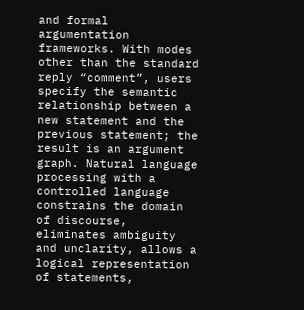and formal argumentation frameworks. With modes other than the standard reply “comment”, users specify the semantic relationship between a new statement and the previous statement; the result is an argument graph. Natural language processing with a controlled language constrains the domain of discourse, eliminates ambiguity and unclarity, allows a logical representation of statements,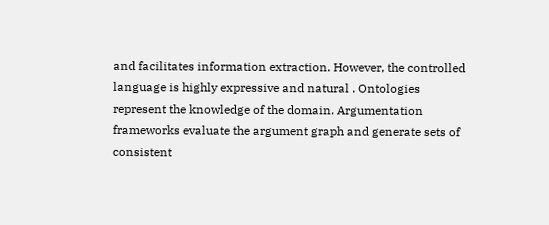and facilitates information extraction. However, the controlled language is highly expressive and natural . Ontologies represent the knowledge of the domain. Argumentation frameworks evaluate the argument graph and generate sets of consistent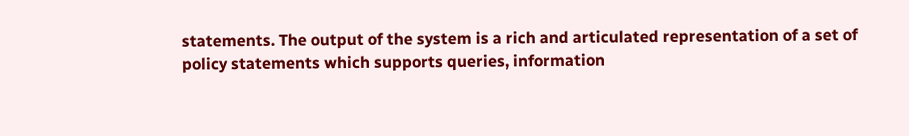statements. The output of the system is a rich and articulated representation of a set of policy statements which supports queries, information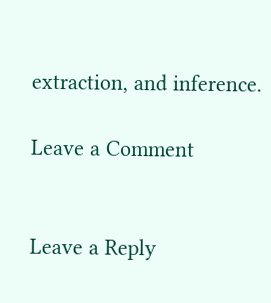extraction, and inference.

Leave a Comment


Leave a Reply